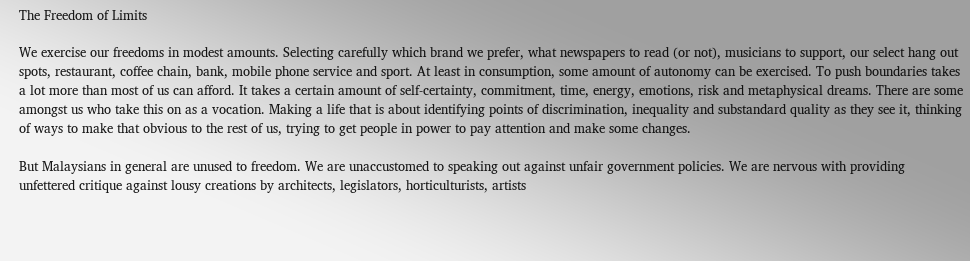The Freedom of Limits

We exercise our freedoms in modest amounts. Selecting carefully which brand we prefer, what newspapers to read (or not), musicians to support, our select hang out spots, restaurant, coffee chain, bank, mobile phone service and sport. At least in consumption, some amount of autonomy can be exercised. To push boundaries takes a lot more than most of us can afford. It takes a certain amount of self-certainty, commitment, time, energy, emotions, risk and metaphysical dreams. There are some amongst us who take this on as a vocation. Making a life that is about identifying points of discrimination, inequality and substandard quality as they see it, thinking of ways to make that obvious to the rest of us, trying to get people in power to pay attention and make some changes.

But Malaysians in general are unused to freedom. We are unaccustomed to speaking out against unfair government policies. We are nervous with providing unfettered critique against lousy creations by architects, legislators, horticulturists, artists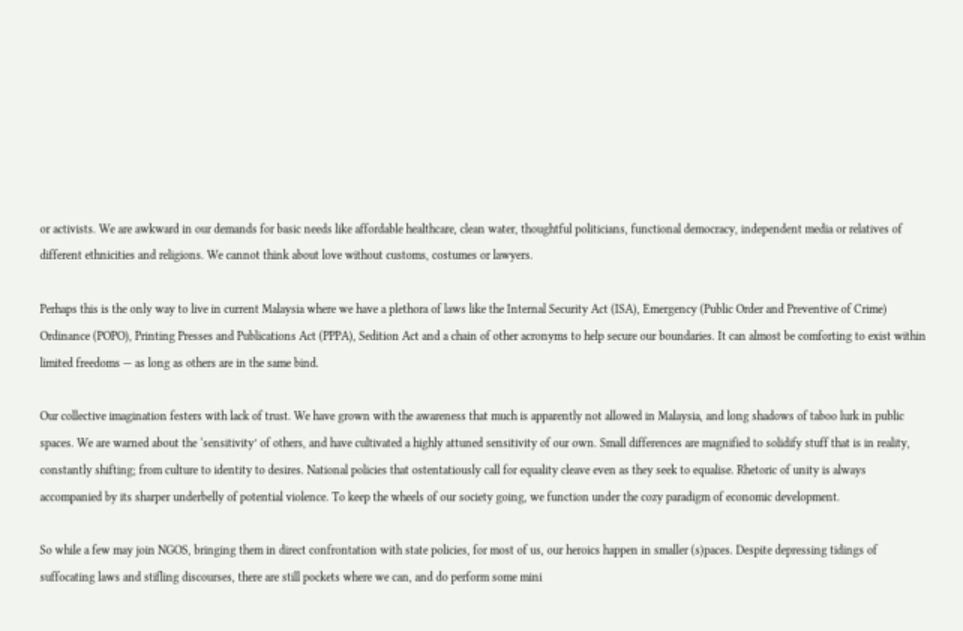or activists. We are awkward in our demands for basic needs like affordable healthcare, clean water, thoughtful politicians, functional democracy, independent media or relatives of different ethnicities and religions. We cannot think about love without customs, costumes or lawyers.

Perhaps this is the only way to live in current Malaysia where we have a plethora of laws like the Internal Security Act (ISA), Emergency (Public Order and Preventive of Crime) Ordinance (POPO), Printing Presses and Publications Act (PPPA), Sedition Act and a chain of other acronyms to help secure our boundaries. It can almost be comforting to exist within limited freedoms — as long as others are in the same bind.

Our collective imagination festers with lack of trust. We have grown with the awareness that much is apparently not allowed in Malaysia, and long shadows of taboo lurk in public spaces. We are warned about the ‘sensitivity’ of others, and have cultivated a highly attuned sensitivity of our own. Small differences are magnified to solidify stuff that is in reality, constantly shifting; from culture to identity to desires. National policies that ostentatiously call for equality cleave even as they seek to equalise. Rhetoric of unity is always accompanied by its sharper underbelly of potential violence. To keep the wheels of our society going, we function under the cozy paradigm of economic development.

So while a few may join NGOS, bringing them in direct confrontation with state policies, for most of us, our heroics happen in smaller (s)paces. Despite depressing tidings of suffocating laws and stifling discourses, there are still pockets where we can, and do perform some mini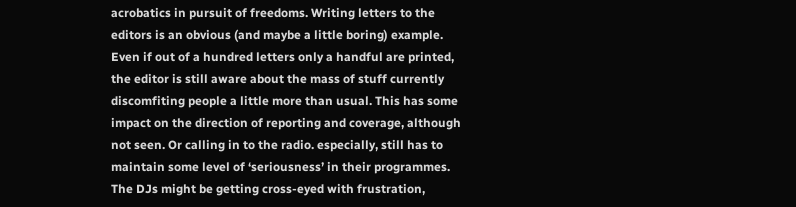acrobatics in pursuit of freedoms. Writing letters to the editors is an obvious (and maybe a little boring) example. Even if out of a hundred letters only a handful are printed, the editor is still aware about the mass of stuff currently discomfiting people a little more than usual. This has some impact on the direction of reporting and coverage, although not seen. Or calling in to the radio. especially, still has to maintain some level of ‘seriousness’ in their programmes. The DJs might be getting cross-eyed with frustration,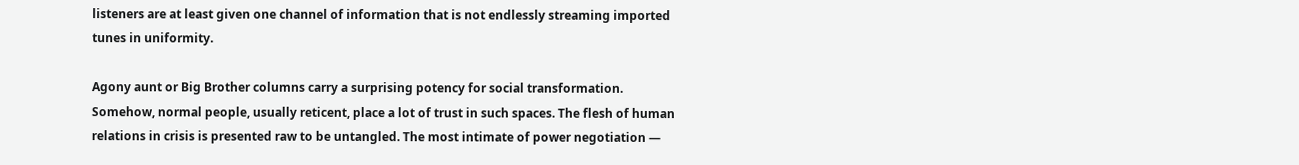listeners are at least given one channel of information that is not endlessly streaming imported tunes in uniformity.

Agony aunt or Big Brother columns carry a surprising potency for social transformation. Somehow, normal people, usually reticent, place a lot of trust in such spaces. The flesh of human relations in crisis is presented raw to be untangled. The most intimate of power negotiation —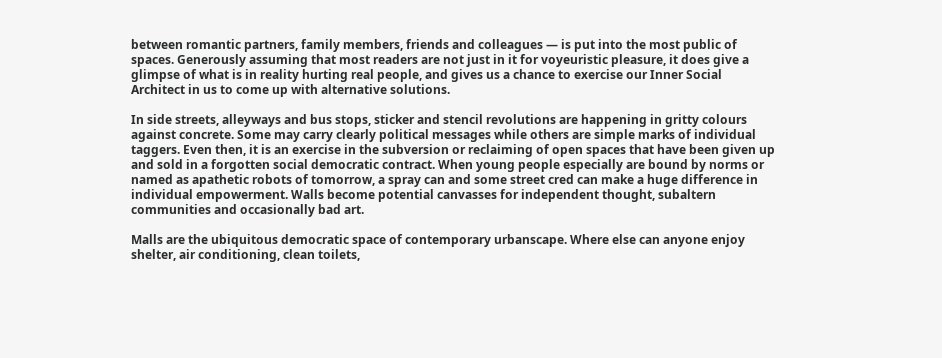between romantic partners, family members, friends and colleagues — is put into the most public of spaces. Generously assuming that most readers are not just in it for voyeuristic pleasure, it does give a glimpse of what is in reality hurting real people, and gives us a chance to exercise our Inner Social Architect in us to come up with alternative solutions.

In side streets, alleyways and bus stops, sticker and stencil revolutions are happening in gritty colours against concrete. Some may carry clearly political messages while others are simple marks of individual taggers. Even then, it is an exercise in the subversion or reclaiming of open spaces that have been given up and sold in a forgotten social democratic contract. When young people especially are bound by norms or named as apathetic robots of tomorrow, a spray can and some street cred can make a huge difference in individual empowerment. Walls become potential canvasses for independent thought, subaltern communities and occasionally bad art.

Malls are the ubiquitous democratic space of contemporary urbanscape. Where else can anyone enjoy shelter, air conditioning, clean toilets,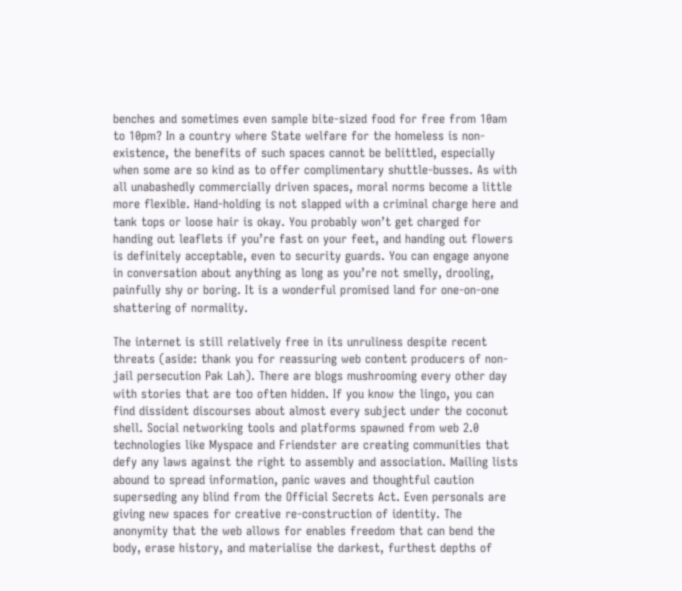benches and sometimes even sample bite-sized food for free from 10am to 10pm? In a country where State welfare for the homeless is non-existence, the benefits of such spaces cannot be belittled, especially when some are so kind as to offer complimentary shuttle-busses. As with all unabashedly commercially driven spaces, moral norms become a little more flexible. Hand-holding is not slapped with a criminal charge here and tank tops or loose hair is okay. You probably won’t get charged for handing out leaflets if you’re fast on your feet, and handing out flowers is definitely acceptable, even to security guards. You can engage anyone in conversation about anything as long as you’re not smelly, drooling, painfully shy or boring. It is a wonderful promised land for one-on-one shattering of normality.

The internet is still relatively free in its unruliness despite recent threats (aside: thank you for reassuring web content producers of non-jail persecution Pak Lah). There are blogs mushrooming every other day with stories that are too often hidden. If you know the lingo, you can find dissident discourses about almost every subject under the coconut shell. Social networking tools and platforms spawned from web 2.0 technologies like Myspace and Friendster are creating communities that defy any laws against the right to assembly and association. Mailing lists abound to spread information, panic waves and thoughtful caution superseding any blind from the Official Secrets Act. Even personals are giving new spaces for creative re-construction of identity. The anonymity that the web allows for enables freedom that can bend the body, erase history, and materialise the darkest, furthest depths of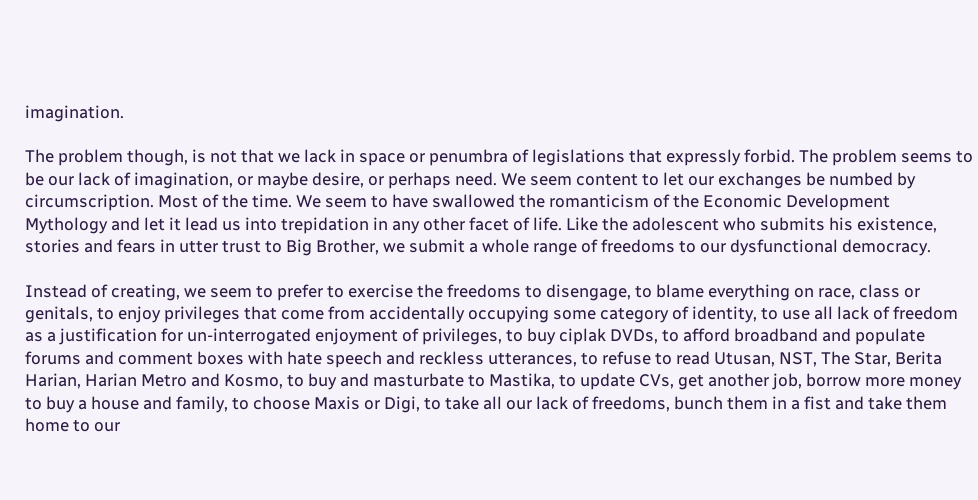imagination.

The problem though, is not that we lack in space or penumbra of legislations that expressly forbid. The problem seems to be our lack of imagination, or maybe desire, or perhaps need. We seem content to let our exchanges be numbed by circumscription. Most of the time. We seem to have swallowed the romanticism of the Economic Development Mythology and let it lead us into trepidation in any other facet of life. Like the adolescent who submits his existence, stories and fears in utter trust to Big Brother, we submit a whole range of freedoms to our dysfunctional democracy.

Instead of creating, we seem to prefer to exercise the freedoms to disengage, to blame everything on race, class or genitals, to enjoy privileges that come from accidentally occupying some category of identity, to use all lack of freedom as a justification for un-interrogated enjoyment of privileges, to buy ciplak DVDs, to afford broadband and populate forums and comment boxes with hate speech and reckless utterances, to refuse to read Utusan, NST, The Star, Berita Harian, Harian Metro and Kosmo, to buy and masturbate to Mastika, to update CVs, get another job, borrow more money to buy a house and family, to choose Maxis or Digi, to take all our lack of freedoms, bunch them in a fist and take them home to our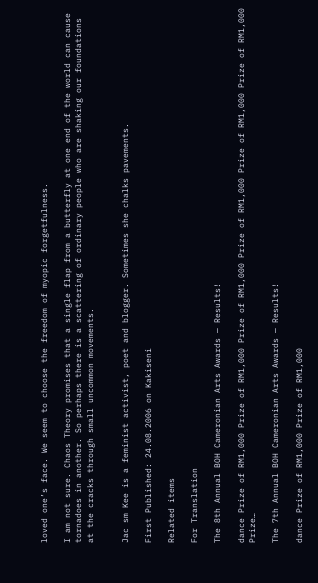loved one’s face. We seem to choose the freedom of myopic forgetfulness.

I am not sure. Chaos Theory promises that a single flap from a butterfly at one end of the world can cause tornadoes in another. So perhaps there is a scattering of ordinary people who are shaking our foundations at the cracks through small uncommon movements.


Jac sm Kee is a feminist activist, poet and blogger. Sometimes she chalks pavements.

First Published: 24.08.2006 on Kakiseni

Related items

For Translation

The 8th Annual BOH Cameronian Arts Awards — Results!

dance Prize of RM1,000 Prize of RM1,000 Prize of RM1,000 Prize of RM1,000 Prize of RM1,000 Prize of RM1,000 Prize…

The 7th Annual BOH Cameronian Arts Awards — Results!

dance Prize of RM1,000 Prize of RM1,000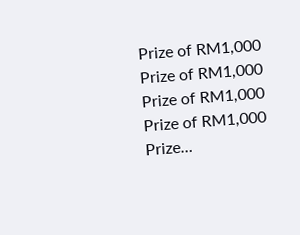Prize of RM1,000 Prize of RM1,000 Prize of RM1,000 Prize of RM1,000 Prize…